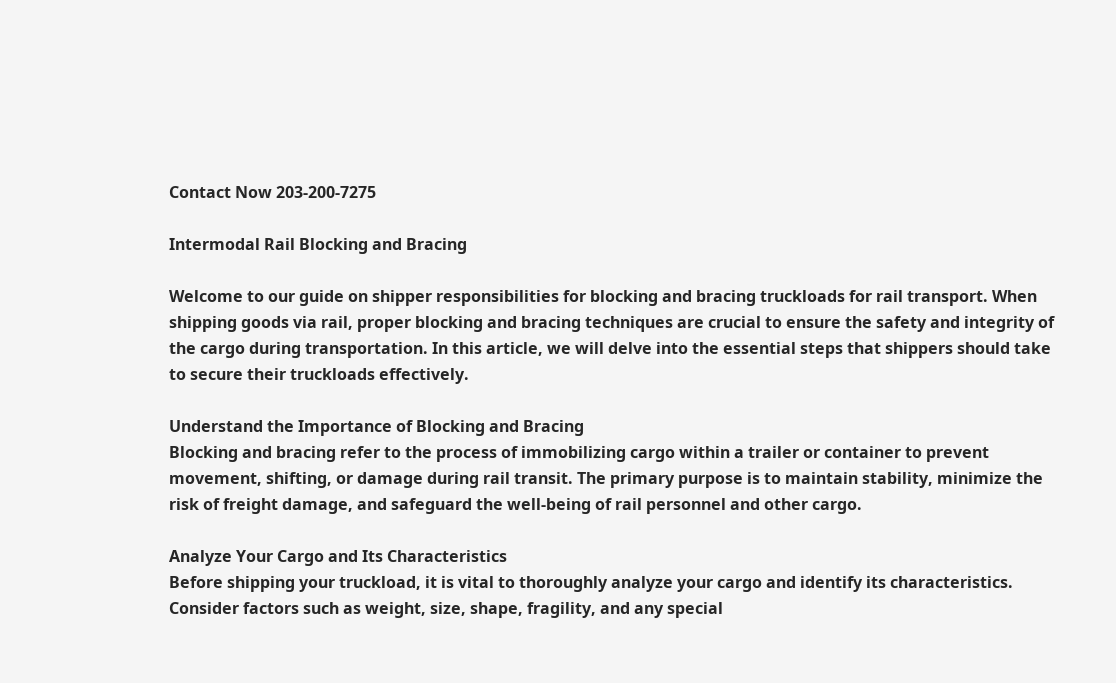Contact Now 203-200-7275

Intermodal Rail Blocking and Bracing

Welcome to our guide on shipper responsibilities for blocking and bracing truckloads for rail transport. When shipping goods via rail, proper blocking and bracing techniques are crucial to ensure the safety and integrity of the cargo during transportation. In this article, we will delve into the essential steps that shippers should take to secure their truckloads effectively.

Understand the Importance of Blocking and Bracing
Blocking and bracing refer to the process of immobilizing cargo within a trailer or container to prevent movement, shifting, or damage during rail transit. The primary purpose is to maintain stability, minimize the risk of freight damage, and safeguard the well-being of rail personnel and other cargo.

Analyze Your Cargo and Its Characteristics
Before shipping your truckload, it is vital to thoroughly analyze your cargo and identify its characteristics. Consider factors such as weight, size, shape, fragility, and any special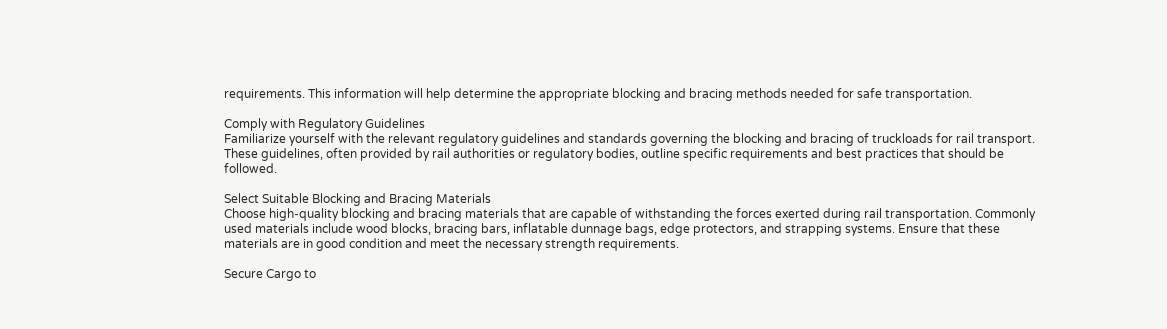requirements. This information will help determine the appropriate blocking and bracing methods needed for safe transportation.

Comply with Regulatory Guidelines
Familiarize yourself with the relevant regulatory guidelines and standards governing the blocking and bracing of truckloads for rail transport. These guidelines, often provided by rail authorities or regulatory bodies, outline specific requirements and best practices that should be followed.

Select Suitable Blocking and Bracing Materials
Choose high-quality blocking and bracing materials that are capable of withstanding the forces exerted during rail transportation. Commonly used materials include wood blocks, bracing bars, inflatable dunnage bags, edge protectors, and strapping systems. Ensure that these materials are in good condition and meet the necessary strength requirements.

Secure Cargo to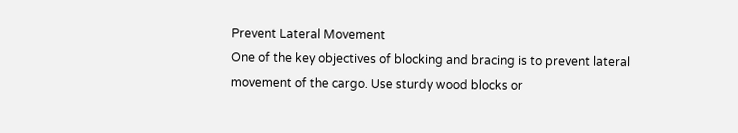Prevent Lateral Movement
One of the key objectives of blocking and bracing is to prevent lateral movement of the cargo. Use sturdy wood blocks or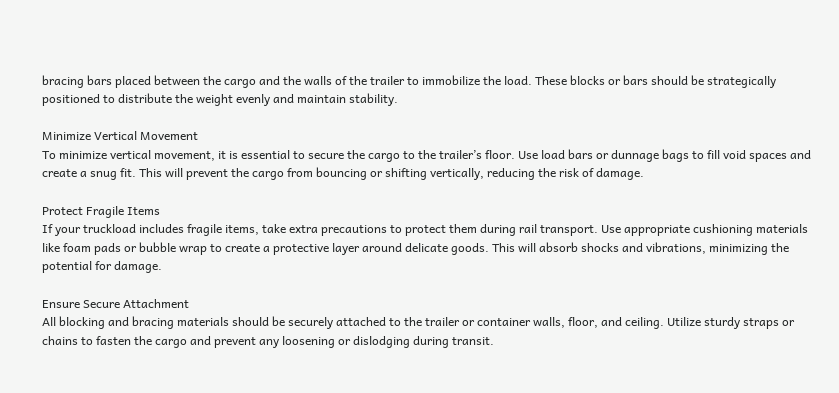bracing bars placed between the cargo and the walls of the trailer to immobilize the load. These blocks or bars should be strategically positioned to distribute the weight evenly and maintain stability.

Minimize Vertical Movement
To minimize vertical movement, it is essential to secure the cargo to the trailer’s floor. Use load bars or dunnage bags to fill void spaces and create a snug fit. This will prevent the cargo from bouncing or shifting vertically, reducing the risk of damage.

Protect Fragile Items
If your truckload includes fragile items, take extra precautions to protect them during rail transport. Use appropriate cushioning materials like foam pads or bubble wrap to create a protective layer around delicate goods. This will absorb shocks and vibrations, minimizing the potential for damage.

Ensure Secure Attachment
All blocking and bracing materials should be securely attached to the trailer or container walls, floor, and ceiling. Utilize sturdy straps or chains to fasten the cargo and prevent any loosening or dislodging during transit.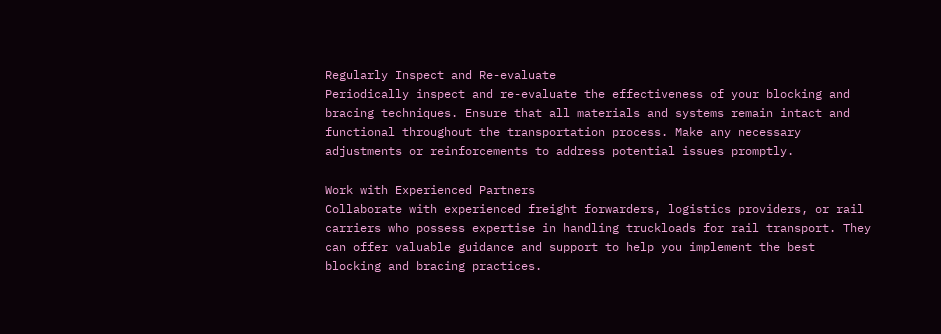Regularly Inspect and Re-evaluate
Periodically inspect and re-evaluate the effectiveness of your blocking and bracing techniques. Ensure that all materials and systems remain intact and functional throughout the transportation process. Make any necessary adjustments or reinforcements to address potential issues promptly.

Work with Experienced Partners
Collaborate with experienced freight forwarders, logistics providers, or rail carriers who possess expertise in handling truckloads for rail transport. They can offer valuable guidance and support to help you implement the best blocking and bracing practices.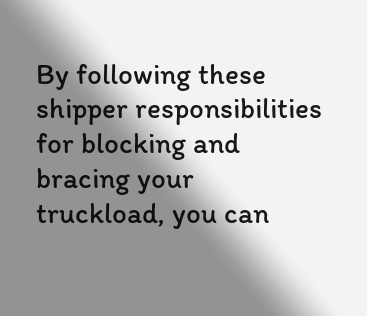By following these shipper responsibilities for blocking and bracing your truckload, you can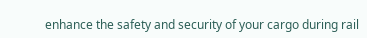enhance the safety and security of your cargo during rail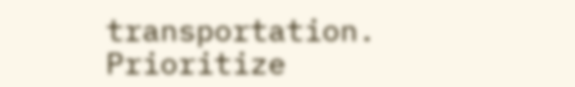transportation. Prioritize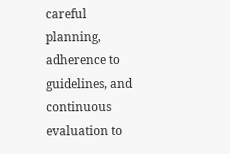careful planning, adherence to guidelines, and continuous evaluation to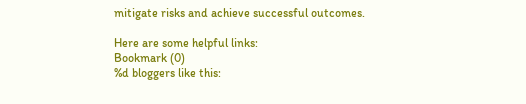mitigate risks and achieve successful outcomes.

Here are some helpful links:
Bookmark (0)
%d bloggers like this: